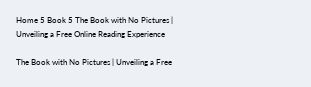Home 5 Book 5 The Book with No Pictures | Unveiling a Free Online Reading Experience

The Book with No Pictures | Unveiling a Free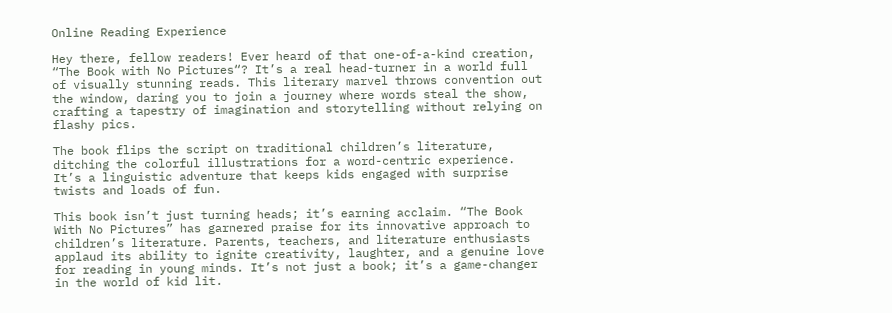Online Reading Experience

Hey there, fellow readers! Ever heard of that one-of-a-kind creation, “The Book with No Pictures“? It’s a real head-turner in a world full of visually stunning reads. This literary marvel throws convention out the window, daring you to join a journey where words steal the show, crafting a tapestry of imagination and storytelling without relying on flashy pics.

The book flips the script on traditional children’s literature, ditching the colorful illustrations for a word-centric experience. It’s a linguistic adventure that keeps kids engaged with surprise twists and loads of fun.

This book isn’t just turning heads; it’s earning acclaim. “The Book With No Pictures” has garnered praise for its innovative approach to children’s literature. Parents, teachers, and literature enthusiasts applaud its ability to ignite creativity, laughter, and a genuine love for reading in young minds. It’s not just a book; it’s a game-changer in the world of kid lit.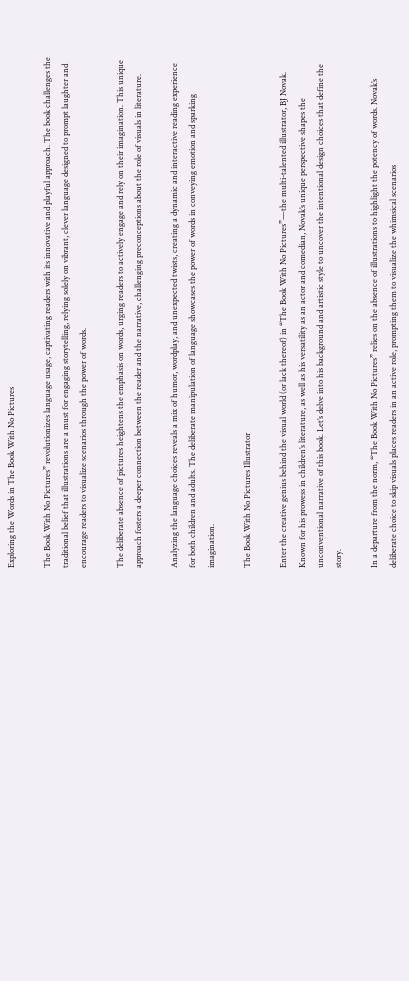Exploring the Words in The Book With No Pictures

The Book With No Pictures” revolutionizes language usage, captivating readers with its innovative and playful approach. The book challenges the traditional belief that illustrations are a must for engaging storytelling, relying solely on vibrant, clever language designed to prompt laughter and encourage readers to visualize scenarios through the power of words.

The deliberate absence of pictures heightens the emphasis on words, urging readers to actively engage and rely on their imagination. This unique approach fosters a deeper connection between the reader and the narrative, challenging preconceptions about the role of visuals in literature.

Analyzing the language choices reveals a mix of humor, wordplay, and unexpected twists, creating a dynamic and interactive reading experience for both children and adults. The deliberate manipulation of language showcases the power of words in conveying emotion and sparking imagination.

The Book With No Pictures Illustrator

Enter the creative genius behind the visual world (or lack thereof) in “The Book With No Pictures”—the multi-talented illustrator, BJ Novak. Known for his prowess in children’s literature, as well as his versatility as an actor and comedian, Novak’s unique perspective shapes the unconventional narrative of this book. Let’s delve into his background and artistic style to uncover the intentional design choices that define the story.

In a departure from the norm, “The Book With No Pictures” relies on the absence of illustrations to highlight the potency of words. Novak’s deliberate choice to skip visuals places readers in an active role, prompting them to visualize the whimsical scenarios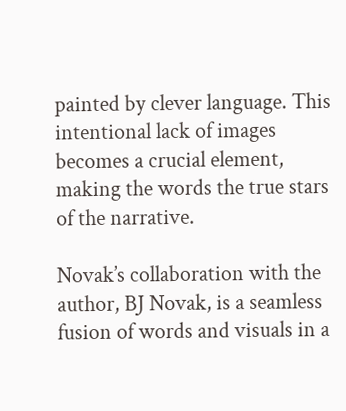painted by clever language. This intentional lack of images becomes a crucial element, making the words the true stars of the narrative.

Novak’s collaboration with the author, BJ Novak, is a seamless fusion of words and visuals in a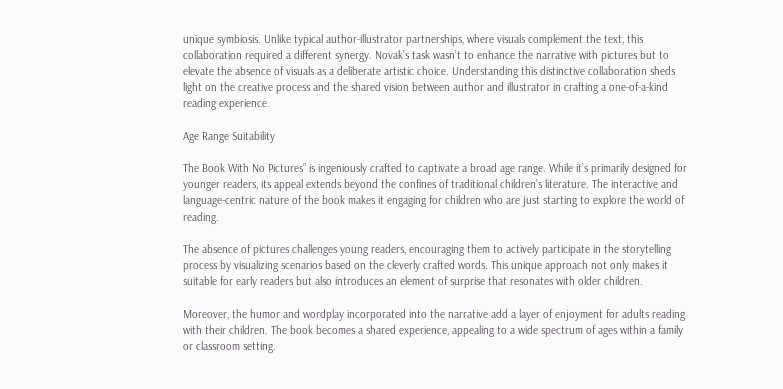unique symbiosis. Unlike typical author-illustrator partnerships, where visuals complement the text, this collaboration required a different synergy. Novak’s task wasn’t to enhance the narrative with pictures but to elevate the absence of visuals as a deliberate artistic choice. Understanding this distinctive collaboration sheds light on the creative process and the shared vision between author and illustrator in crafting a one-of-a-kind reading experience.

Age Range Suitability

The Book With No Pictures” is ingeniously crafted to captivate a broad age range. While it’s primarily designed for younger readers, its appeal extends beyond the confines of traditional children’s literature. The interactive and language-centric nature of the book makes it engaging for children who are just starting to explore the world of reading.

The absence of pictures challenges young readers, encouraging them to actively participate in the storytelling process by visualizing scenarios based on the cleverly crafted words. This unique approach not only makes it suitable for early readers but also introduces an element of surprise that resonates with older children.

Moreover, the humor and wordplay incorporated into the narrative add a layer of enjoyment for adults reading with their children. The book becomes a shared experience, appealing to a wide spectrum of ages within a family or classroom setting.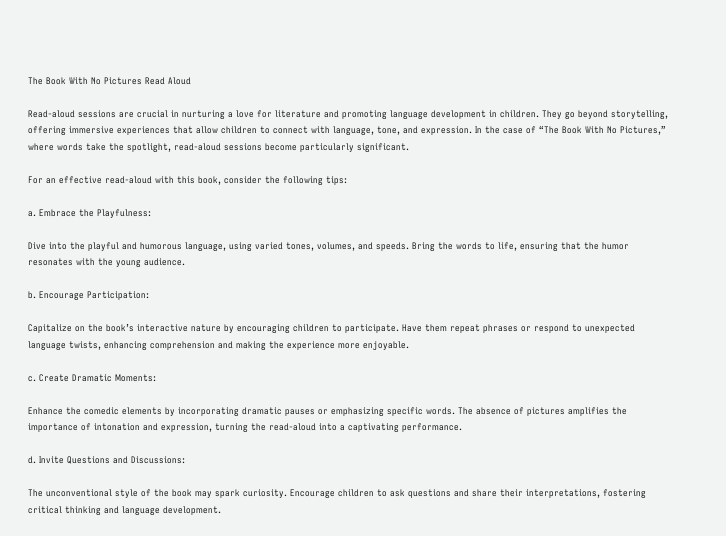The Book With No Pictures Read Aloud

Read-aloud sessions are crucial in nurturing a love for literature and promoting language development in children. They go beyond storytelling, offering immersive experiences that allow children to connect with language, tone, and expression. In the case of “The Book With No Pictures,” where words take the spotlight, read-aloud sessions become particularly significant.

For an effective read-aloud with this book, consider the following tips:

a. Embrace the Playfulness:

Dive into the playful and humorous language, using varied tones, volumes, and speeds. Bring the words to life, ensuring that the humor resonates with the young audience.

b. Encourage Participation:

Capitalize on the book’s interactive nature by encouraging children to participate. Have them repeat phrases or respond to unexpected language twists, enhancing comprehension and making the experience more enjoyable.

c. Create Dramatic Moments:

Enhance the comedic elements by incorporating dramatic pauses or emphasizing specific words. The absence of pictures amplifies the importance of intonation and expression, turning the read-aloud into a captivating performance.

d. Invite Questions and Discussions:

The unconventional style of the book may spark curiosity. Encourage children to ask questions and share their interpretations, fostering critical thinking and language development.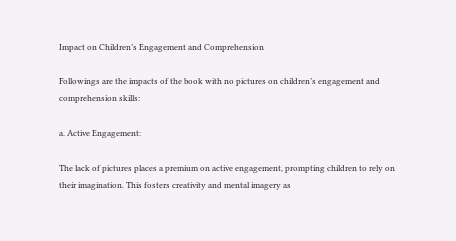Impact on Children’s Engagement and Comprehension

Followings are the impacts of the book with no pictures on children’s engagement and comprehension skills:

a. Active Engagement:

The lack of pictures places a premium on active engagement, prompting children to rely on their imagination. This fosters creativity and mental imagery as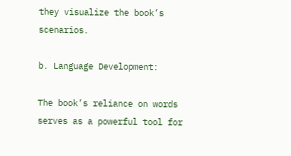they visualize the book’s scenarios.

b. Language Development:

The book’s reliance on words serves as a powerful tool for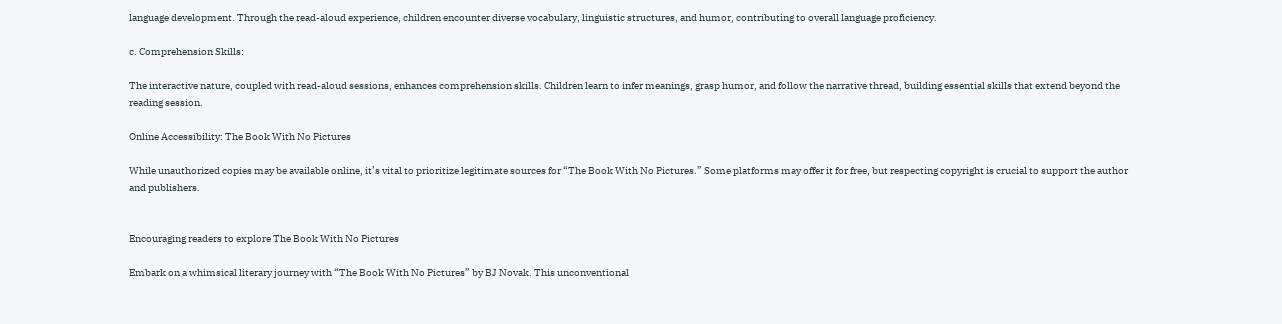language development. Through the read-aloud experience, children encounter diverse vocabulary, linguistic structures, and humor, contributing to overall language proficiency.

c. Comprehension Skills:

The interactive nature, coupled with read-aloud sessions, enhances comprehension skills. Children learn to infer meanings, grasp humor, and follow the narrative thread, building essential skills that extend beyond the reading session.

Online Accessibility: The Book With No Pictures

While unauthorized copies may be available online, it’s vital to prioritize legitimate sources for “The Book With No Pictures.” Some platforms may offer it for free, but respecting copyright is crucial to support the author and publishers.


Encouraging readers to explore The Book With No Pictures

Embark on a whimsical literary journey with “The Book With No Pictures” by BJ Novak. This unconventional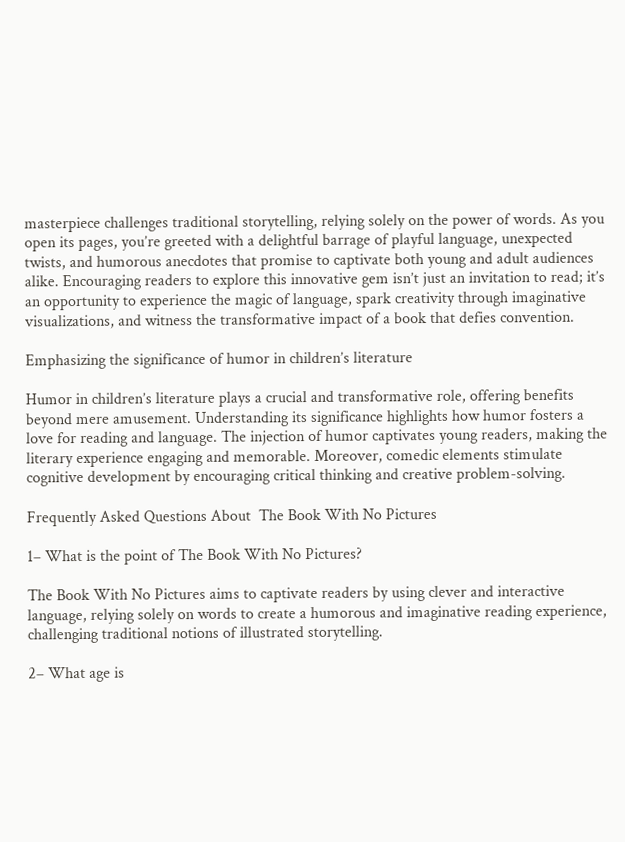masterpiece challenges traditional storytelling, relying solely on the power of words. As you open its pages, you’re greeted with a delightful barrage of playful language, unexpected twists, and humorous anecdotes that promise to captivate both young and adult audiences alike. Encouraging readers to explore this innovative gem isn’t just an invitation to read; it’s an opportunity to experience the magic of language, spark creativity through imaginative visualizations, and witness the transformative impact of a book that defies convention.

Emphasizing the significance of humor in children’s literature

Humor in children’s literature plays a crucial and transformative role, offering benefits beyond mere amusement. Understanding its significance highlights how humor fosters a love for reading and language. The injection of humor captivates young readers, making the literary experience engaging and memorable. Moreover, comedic elements stimulate cognitive development by encouraging critical thinking and creative problem-solving.

Frequently Asked Questions About  The Book With No Pictures

1– What is the point of The Book With No Pictures?

The Book With No Pictures aims to captivate readers by using clever and interactive language, relying solely on words to create a humorous and imaginative reading experience, challenging traditional notions of illustrated storytelling.

2– What age is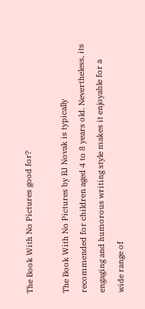The Book With No Pictures good for?

The Book With No Pictures by BJ Novak is typically recommended for children aged 4 to 8 years old. Nevertheless, its engaging and humorous writing style makes it enjoyable for a wide range of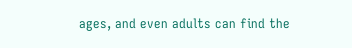ages, and even adults can find the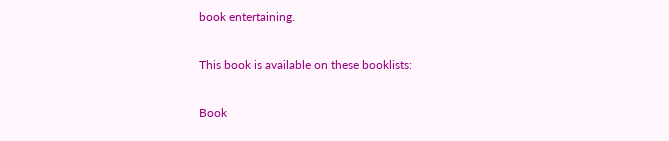book entertaining.

This book is available on these booklists:

Book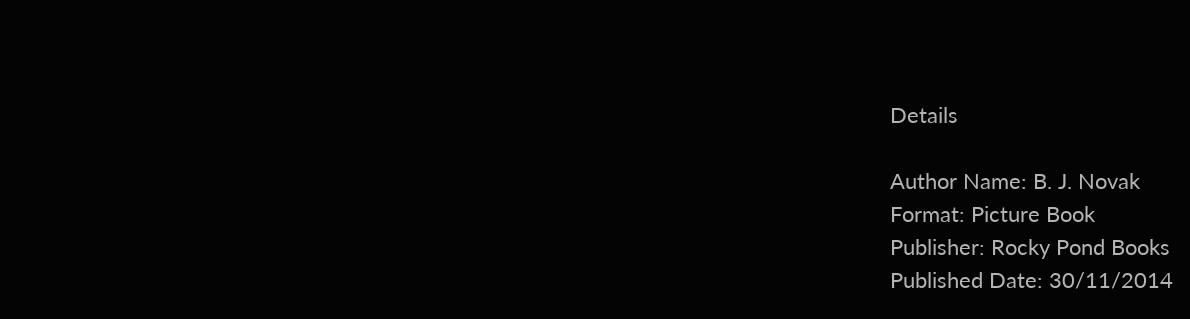Details

Author Name: B. J. Novak
Format: Picture Book
Publisher: Rocky Pond Books
Published Date: 30/11/2014